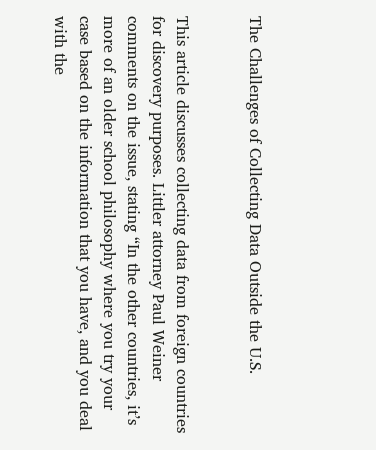The Challenges of Collecting Data Outside the U.S.


This article discusses collecting data from foreign countries for discovery purposes. Littler attorney Paul Weiner comments on the issue, stating “In the other countries, it’s more of an older school philosophy where you try your case based on the information that you have, and you deal with the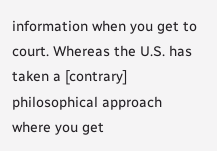information when you get to court. Whereas the U.S. has taken a [contrary] philosophical approach where you get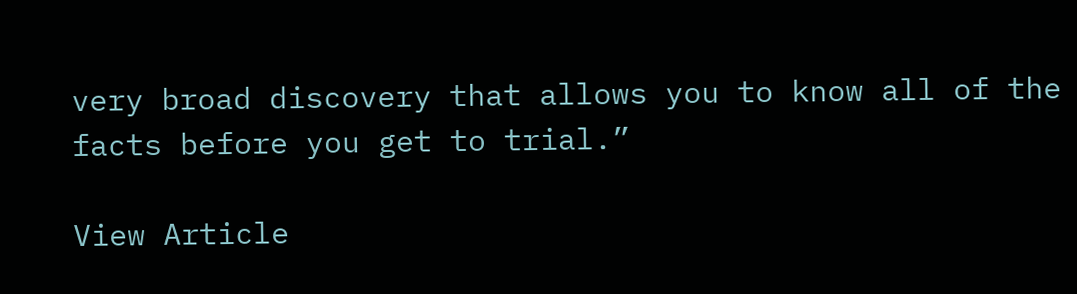very broad discovery that allows you to know all of the facts before you get to trial.”

View Article